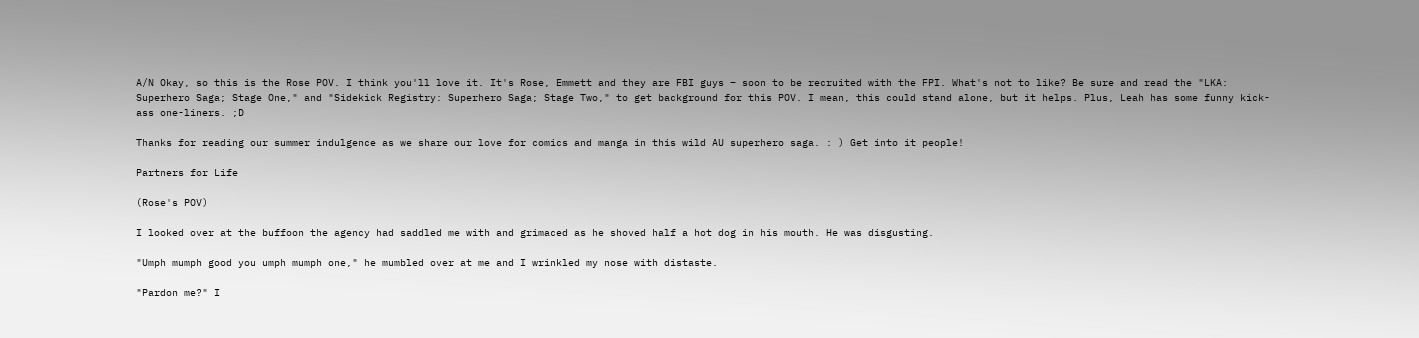A/N Okay, so this is the Rose POV. I think you'll love it. It's Rose, Emmett and they are FBI guys – soon to be recruited with the FPI. What's not to like? Be sure and read the "LKA: Superhero Saga; Stage One," and "Sidekick Registry: Superhero Saga; Stage Two," to get background for this POV. I mean, this could stand alone, but it helps. Plus, Leah has some funny kick-ass one-liners. ;D

Thanks for reading our summer indulgence as we share our love for comics and manga in this wild AU superhero saga. : ) Get into it people!

Partners for Life

(Rose's POV)

I looked over at the buffoon the agency had saddled me with and grimaced as he shoved half a hot dog in his mouth. He was disgusting.

"Umph mumph good you umph mumph one," he mumbled over at me and I wrinkled my nose with distaste.

"Pardon me?" I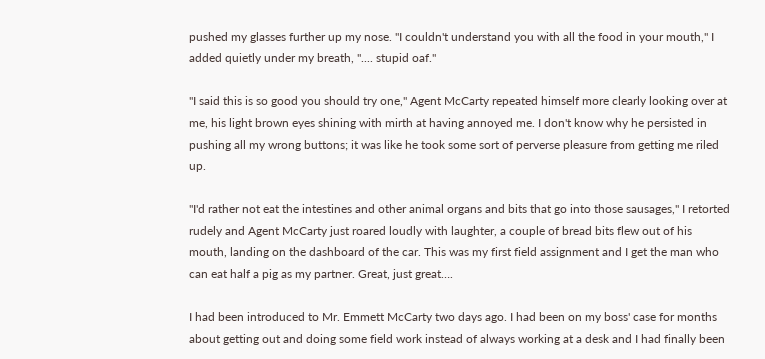pushed my glasses further up my nose. "I couldn't understand you with all the food in your mouth," I added quietly under my breath, ".... stupid oaf."

"I said this is so good you should try one," Agent McCarty repeated himself more clearly looking over at me, his light brown eyes shining with mirth at having annoyed me. I don't know why he persisted in pushing all my wrong buttons; it was like he took some sort of perverse pleasure from getting me riled up.

"I'd rather not eat the intestines and other animal organs and bits that go into those sausages," I retorted rudely and Agent McCarty just roared loudly with laughter, a couple of bread bits flew out of his mouth, landing on the dashboard of the car. This was my first field assignment and I get the man who can eat half a pig as my partner. Great, just great….

I had been introduced to Mr. Emmett McCarty two days ago. I had been on my boss' case for months about getting out and doing some field work instead of always working at a desk and I had finally been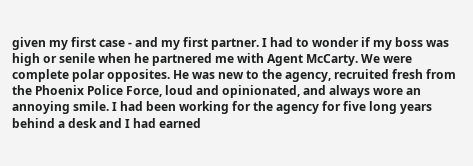given my first case - and my first partner. I had to wonder if my boss was high or senile when he partnered me with Agent McCarty. We were complete polar opposites. He was new to the agency, recruited fresh from the Phoenix Police Force, loud and opinionated, and always wore an annoying smile. I had been working for the agency for five long years behind a desk and I had earned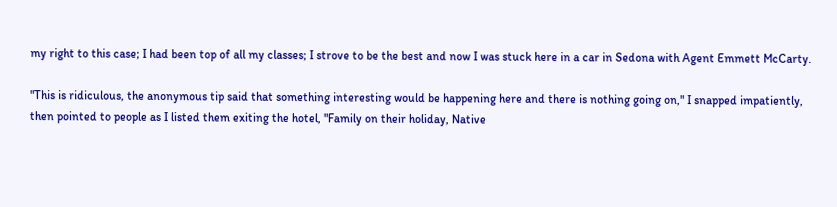my right to this case; I had been top of all my classes; I strove to be the best and now I was stuck here in a car in Sedona with Agent Emmett McCarty.

"This is ridiculous, the anonymous tip said that something interesting would be happening here and there is nothing going on," I snapped impatiently, then pointed to people as I listed them exiting the hotel, "Family on their holiday, Native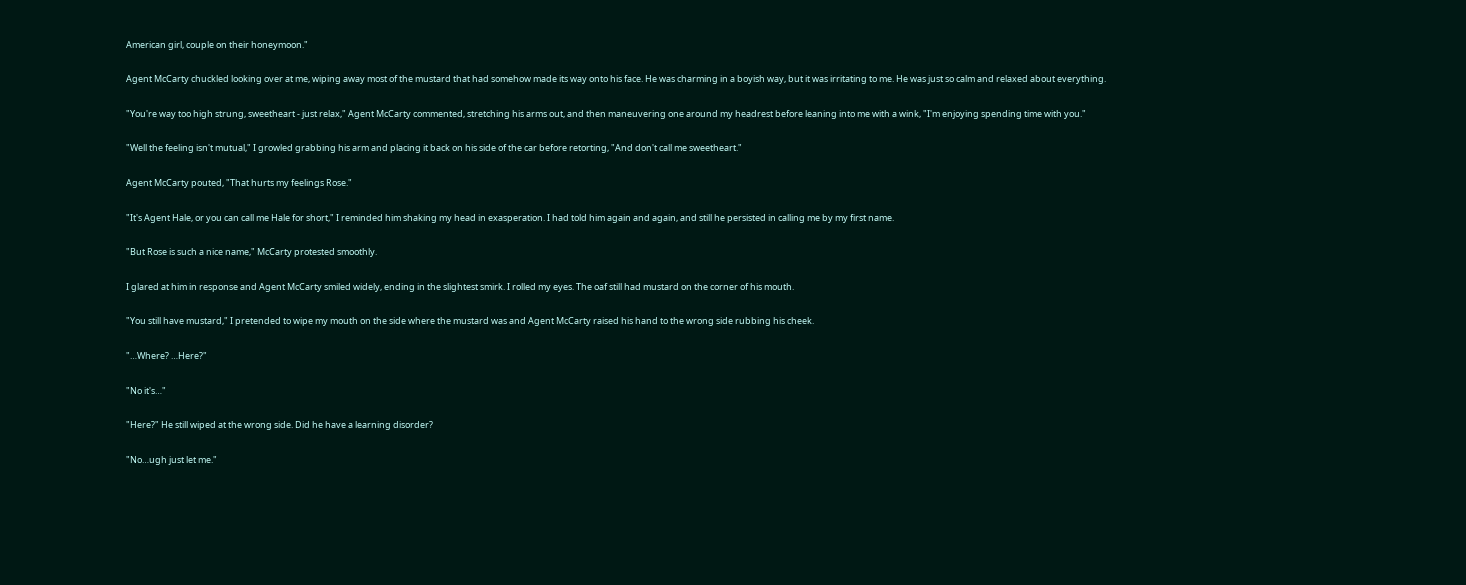American girl, couple on their honeymoon."

Agent McCarty chuckled looking over at me, wiping away most of the mustard that had somehow made its way onto his face. He was charming in a boyish way, but it was irritating to me. He was just so calm and relaxed about everything.

"You're way too high strung, sweetheart - just relax," Agent McCarty commented, stretching his arms out, and then maneuvering one around my headrest before leaning into me with a wink, "I'm enjoying spending time with you."

"Well the feeling isn't mutual," I growled grabbing his arm and placing it back on his side of the car before retorting, "And don't call me sweetheart."

Agent McCarty pouted, "That hurts my feelings Rose."

"It's Agent Hale, or you can call me Hale for short," I reminded him shaking my head in exasperation. I had told him again and again, and still he persisted in calling me by my first name.

"But Rose is such a nice name," McCarty protested smoothly.

I glared at him in response and Agent McCarty smiled widely, ending in the slightest smirk. I rolled my eyes. The oaf still had mustard on the corner of his mouth.

"You still have mustard," I pretended to wipe my mouth on the side where the mustard was and Agent McCarty raised his hand to the wrong side rubbing his cheek.

"…Where? …Here?"

"No it's…"

"Here?" He still wiped at the wrong side. Did he have a learning disorder?

"No…ugh just let me."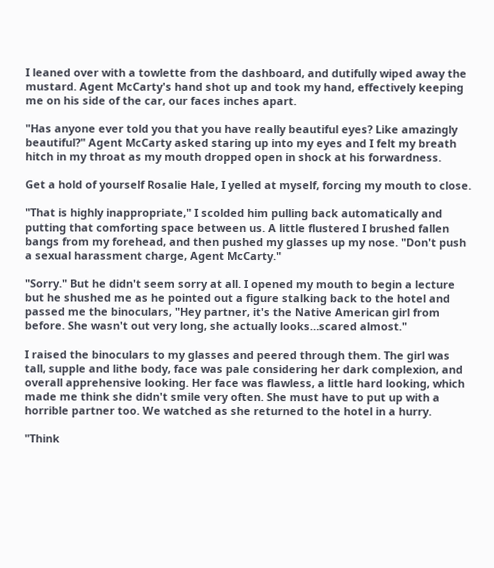I leaned over with a towlette from the dashboard, and dutifully wiped away the mustard. Agent McCarty's hand shot up and took my hand, effectively keeping me on his side of the car, our faces inches apart.

"Has anyone ever told you that you have really beautiful eyes? Like amazingly beautiful?" Agent McCarty asked staring up into my eyes and I felt my breath hitch in my throat as my mouth dropped open in shock at his forwardness.

Get a hold of yourself Rosalie Hale, I yelled at myself, forcing my mouth to close.

"That is highly inappropriate," I scolded him pulling back automatically and putting that comforting space between us. A little flustered I brushed fallen bangs from my forehead, and then pushed my glasses up my nose. "Don't push a sexual harassment charge, Agent McCarty."

"Sorry." But he didn't seem sorry at all. I opened my mouth to begin a lecture but he shushed me as he pointed out a figure stalking back to the hotel and passed me the binoculars, "Hey partner, it's the Native American girl from before. She wasn't out very long, she actually looks…scared almost."

I raised the binoculars to my glasses and peered through them. The girl was tall, supple and lithe body, face was pale considering her dark complexion, and overall apprehensive looking. Her face was flawless, a little hard looking, which made me think she didn't smile very often. She must have to put up with a horrible partner too. We watched as she returned to the hotel in a hurry.

"Think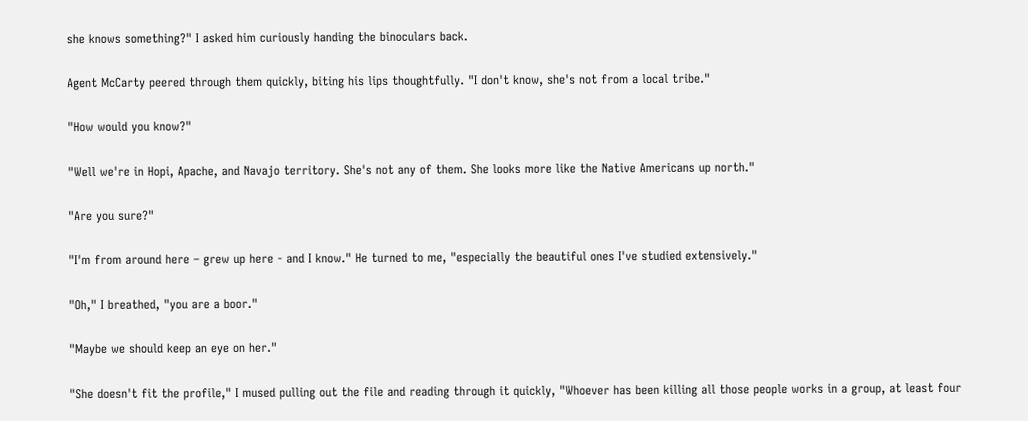she knows something?" I asked him curiously handing the binoculars back.

Agent McCarty peered through them quickly, biting his lips thoughtfully. "I don't know, she's not from a local tribe."

"How would you know?"

"Well we're in Hopi, Apache, and Navajo territory. She's not any of them. She looks more like the Native Americans up north."

"Are you sure?"

"I'm from around here – grew up here - and I know." He turned to me, "especially the beautiful ones I've studied extensively."

"Oh," I breathed, "you are a boor."

"Maybe we should keep an eye on her."

"She doesn't fit the profile," I mused pulling out the file and reading through it quickly, "Whoever has been killing all those people works in a group, at least four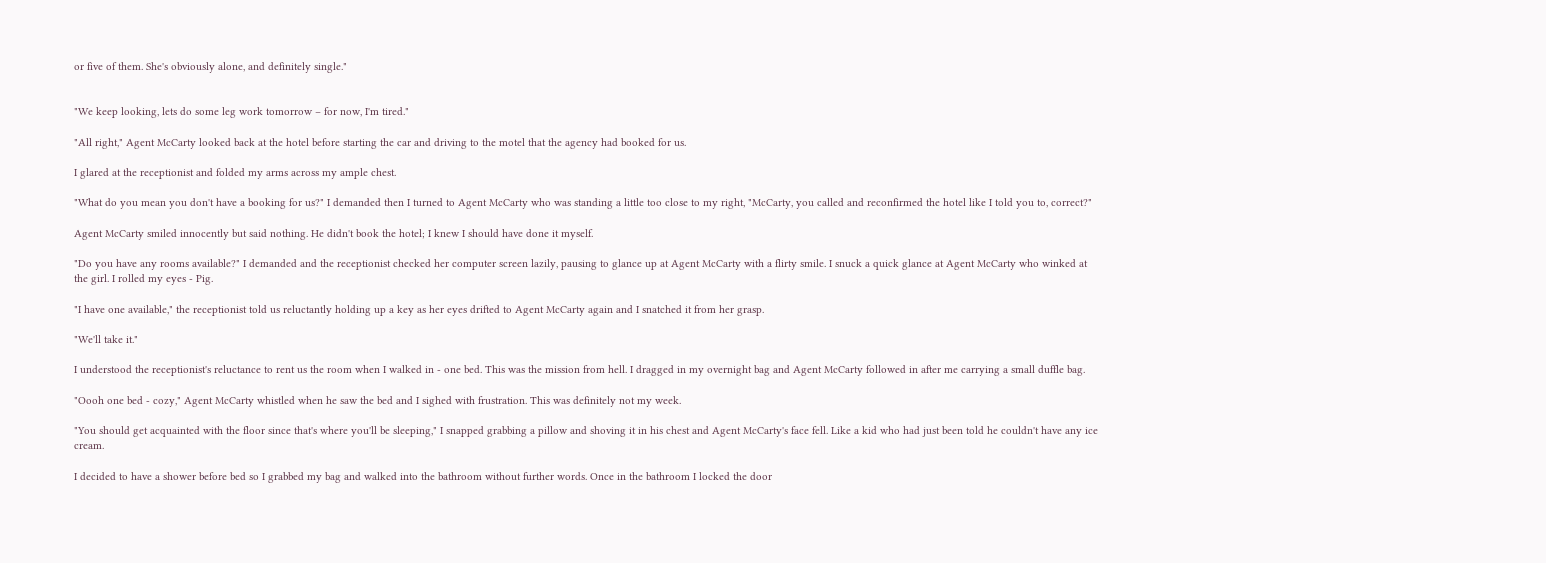or five of them. She's obviously alone, and definitely single."


"We keep looking, lets do some leg work tomorrow – for now, I'm tired."

"All right," Agent McCarty looked back at the hotel before starting the car and driving to the motel that the agency had booked for us.

I glared at the receptionist and folded my arms across my ample chest.

"What do you mean you don't have a booking for us?" I demanded then I turned to Agent McCarty who was standing a little too close to my right, "McCarty, you called and reconfirmed the hotel like I told you to, correct?"

Agent McCarty smiled innocently but said nothing. He didn't book the hotel; I knew I should have done it myself.

"Do you have any rooms available?" I demanded and the receptionist checked her computer screen lazily, pausing to glance up at Agent McCarty with a flirty smile. I snuck a quick glance at Agent McCarty who winked at the girl. I rolled my eyes - Pig.

"I have one available," the receptionist told us reluctantly holding up a key as her eyes drifted to Agent McCarty again and I snatched it from her grasp.

"We'll take it."

I understood the receptionist's reluctance to rent us the room when I walked in - one bed. This was the mission from hell. I dragged in my overnight bag and Agent McCarty followed in after me carrying a small duffle bag.

"Oooh one bed - cozy," Agent McCarty whistled when he saw the bed and I sighed with frustration. This was definitely not my week.

"You should get acquainted with the floor since that's where you'll be sleeping," I snapped grabbing a pillow and shoving it in his chest and Agent McCarty's face fell. Like a kid who had just been told he couldn't have any ice cream.

I decided to have a shower before bed so I grabbed my bag and walked into the bathroom without further words. Once in the bathroom I locked the door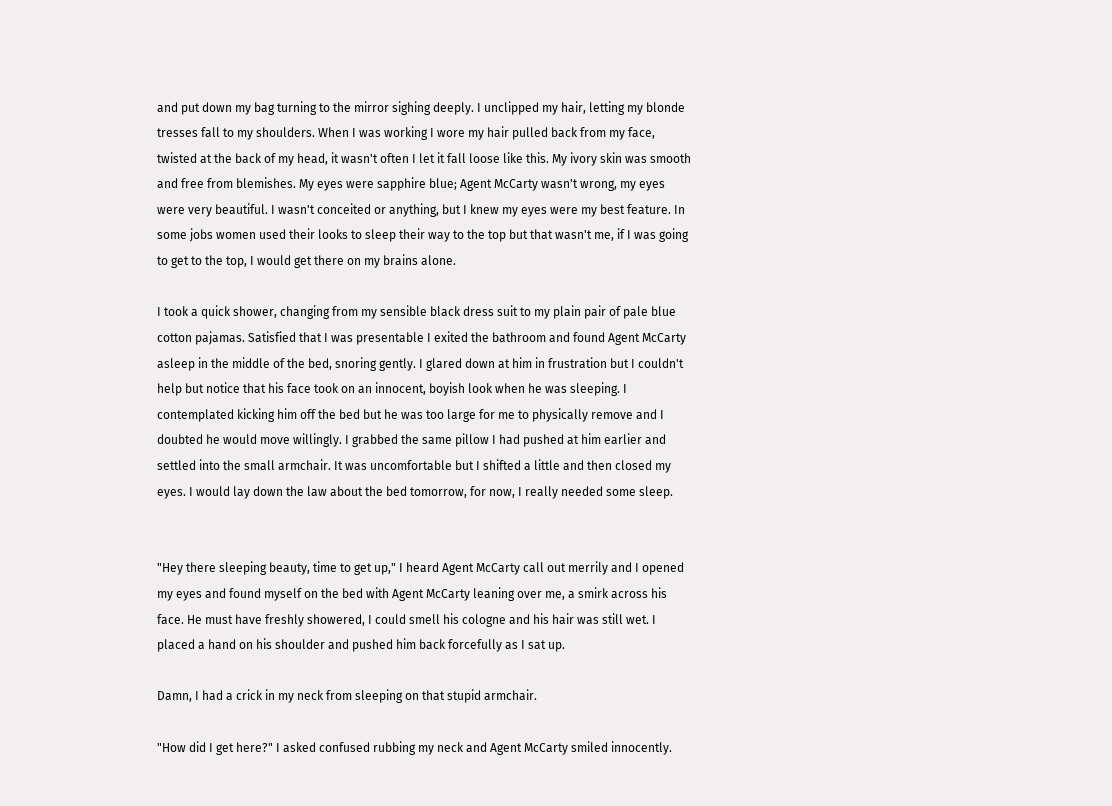and put down my bag turning to the mirror sighing deeply. I unclipped my hair, letting my blonde tresses fall to my shoulders. When I was working I wore my hair pulled back from my face, twisted at the back of my head, it wasn't often I let it fall loose like this. My ivory skin was smooth and free from blemishes. My eyes were sapphire blue; Agent McCarty wasn't wrong, my eyes were very beautiful. I wasn't conceited or anything, but I knew my eyes were my best feature. In some jobs women used their looks to sleep their way to the top but that wasn't me, if I was going to get to the top, I would get there on my brains alone.

I took a quick shower, changing from my sensible black dress suit to my plain pair of pale blue cotton pajamas. Satisfied that I was presentable I exited the bathroom and found Agent McCarty asleep in the middle of the bed, snoring gently. I glared down at him in frustration but I couldn't help but notice that his face took on an innocent, boyish look when he was sleeping. I contemplated kicking him off the bed but he was too large for me to physically remove and I doubted he would move willingly. I grabbed the same pillow I had pushed at him earlier and settled into the small armchair. It was uncomfortable but I shifted a little and then closed my eyes. I would lay down the law about the bed tomorrow, for now, I really needed some sleep.


"Hey there sleeping beauty, time to get up," I heard Agent McCarty call out merrily and I opened my eyes and found myself on the bed with Agent McCarty leaning over me, a smirk across his face. He must have freshly showered, I could smell his cologne and his hair was still wet. I placed a hand on his shoulder and pushed him back forcefully as I sat up.

Damn, I had a crick in my neck from sleeping on that stupid armchair.

"How did I get here?" I asked confused rubbing my neck and Agent McCarty smiled innocently.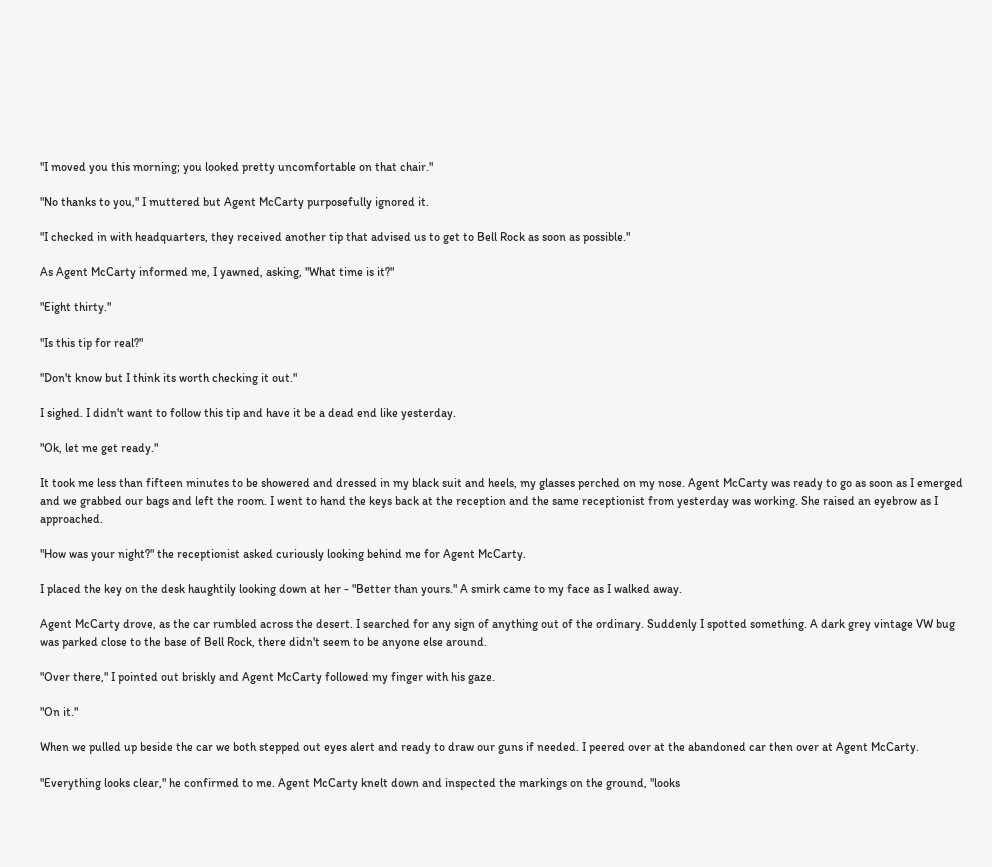"I moved you this morning; you looked pretty uncomfortable on that chair."

"No thanks to you," I muttered but Agent McCarty purposefully ignored it.

"I checked in with headquarters, they received another tip that advised us to get to Bell Rock as soon as possible."

As Agent McCarty informed me, I yawned, asking, "What time is it?"

"Eight thirty."

"Is this tip for real?"

"Don't know but I think its worth checking it out."

I sighed. I didn't want to follow this tip and have it be a dead end like yesterday.

"Ok, let me get ready."

It took me less than fifteen minutes to be showered and dressed in my black suit and heels, my glasses perched on my nose. Agent McCarty was ready to go as soon as I emerged and we grabbed our bags and left the room. I went to hand the keys back at the reception and the same receptionist from yesterday was working. She raised an eyebrow as I approached.

"How was your night?" the receptionist asked curiously looking behind me for Agent McCarty.

I placed the key on the desk haughtily looking down at her - "Better than yours." A smirk came to my face as I walked away.

Agent McCarty drove, as the car rumbled across the desert. I searched for any sign of anything out of the ordinary. Suddenly I spotted something. A dark grey vintage VW bug was parked close to the base of Bell Rock, there didn't seem to be anyone else around.

"Over there," I pointed out briskly and Agent McCarty followed my finger with his gaze.

"On it."

When we pulled up beside the car we both stepped out eyes alert and ready to draw our guns if needed. I peered over at the abandoned car then over at Agent McCarty.

"Everything looks clear," he confirmed to me. Agent McCarty knelt down and inspected the markings on the ground, "looks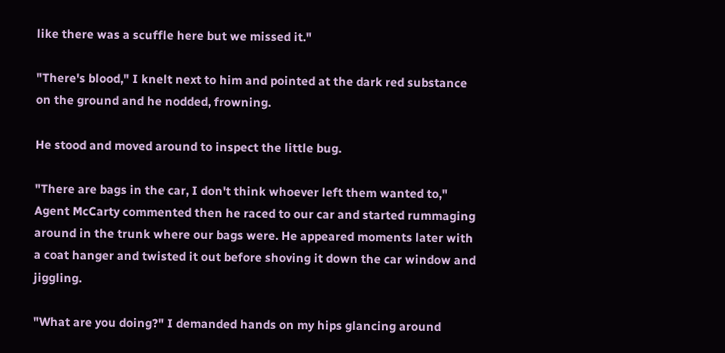like there was a scuffle here but we missed it."

"There's blood," I knelt next to him and pointed at the dark red substance on the ground and he nodded, frowning.

He stood and moved around to inspect the little bug.

"There are bags in the car, I don't think whoever left them wanted to," Agent McCarty commented then he raced to our car and started rummaging around in the trunk where our bags were. He appeared moments later with a coat hanger and twisted it out before shoving it down the car window and jiggling.

"What are you doing?" I demanded hands on my hips glancing around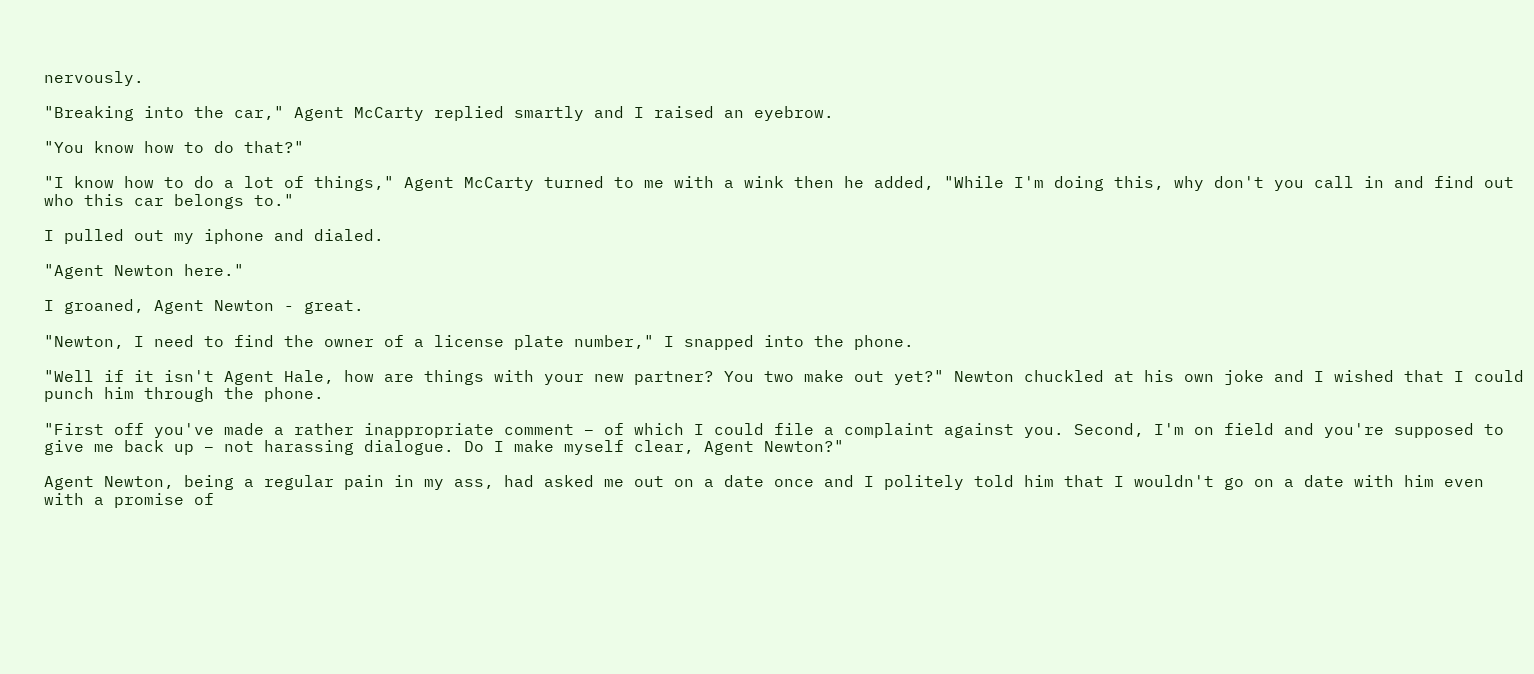nervously.

"Breaking into the car," Agent McCarty replied smartly and I raised an eyebrow.

"You know how to do that?"

"I know how to do a lot of things," Agent McCarty turned to me with a wink then he added, "While I'm doing this, why don't you call in and find out who this car belongs to."

I pulled out my iphone and dialed.

"Agent Newton here."

I groaned, Agent Newton - great.

"Newton, I need to find the owner of a license plate number," I snapped into the phone.

"Well if it isn't Agent Hale, how are things with your new partner? You two make out yet?" Newton chuckled at his own joke and I wished that I could punch him through the phone.

"First off you've made a rather inappropriate comment – of which I could file a complaint against you. Second, I'm on field and you're supposed to give me back up – not harassing dialogue. Do I make myself clear, Agent Newton?"

Agent Newton, being a regular pain in my ass, had asked me out on a date once and I politely told him that I wouldn't go on a date with him even with a promise of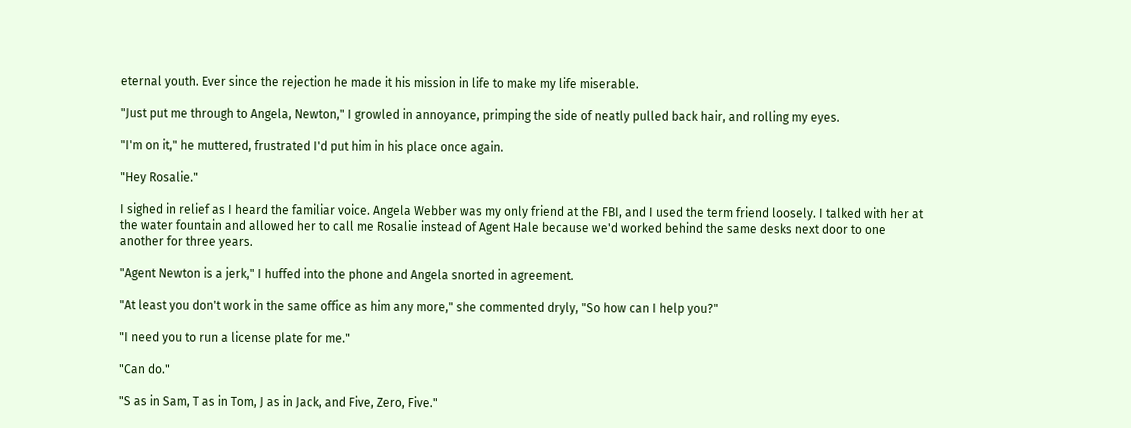eternal youth. Ever since the rejection he made it his mission in life to make my life miserable.

"Just put me through to Angela, Newton," I growled in annoyance, primping the side of neatly pulled back hair, and rolling my eyes.

"I'm on it," he muttered, frustrated I'd put him in his place once again.

"Hey Rosalie."

I sighed in relief as I heard the familiar voice. Angela Webber was my only friend at the FBI, and I used the term friend loosely. I talked with her at the water fountain and allowed her to call me Rosalie instead of Agent Hale because we'd worked behind the same desks next door to one another for three years.

"Agent Newton is a jerk," I huffed into the phone and Angela snorted in agreement.

"At least you don't work in the same office as him any more," she commented dryly, "So how can I help you?"

"I need you to run a license plate for me."

"Can do."

"S as in Sam, T as in Tom, J as in Jack, and Five, Zero, Five."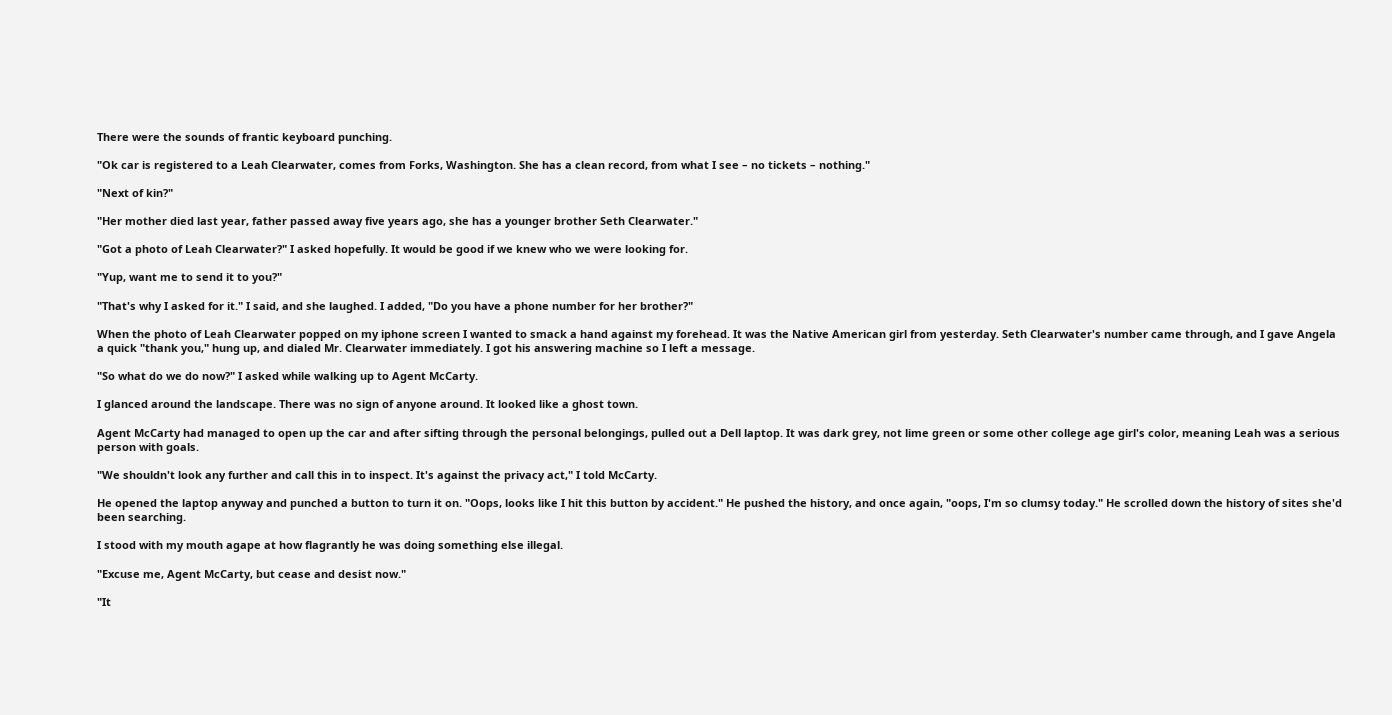There were the sounds of frantic keyboard punching.

"Ok car is registered to a Leah Clearwater, comes from Forks, Washington. She has a clean record, from what I see – no tickets – nothing."

"Next of kin?"

"Her mother died last year, father passed away five years ago, she has a younger brother Seth Clearwater."

"Got a photo of Leah Clearwater?" I asked hopefully. It would be good if we knew who we were looking for.

"Yup, want me to send it to you?"

"That's why I asked for it." I said, and she laughed. I added, "Do you have a phone number for her brother?"

When the photo of Leah Clearwater popped on my iphone screen I wanted to smack a hand against my forehead. It was the Native American girl from yesterday. Seth Clearwater's number came through, and I gave Angela a quick "thank you," hung up, and dialed Mr. Clearwater immediately. I got his answering machine so I left a message.

"So what do we do now?" I asked while walking up to Agent McCarty.

I glanced around the landscape. There was no sign of anyone around. It looked like a ghost town.

Agent McCarty had managed to open up the car and after sifting through the personal belongings, pulled out a Dell laptop. It was dark grey, not lime green or some other college age girl's color, meaning Leah was a serious person with goals.

"We shouldn't look any further and call this in to inspect. It's against the privacy act," I told McCarty.

He opened the laptop anyway and punched a button to turn it on. "Oops, looks like I hit this button by accident." He pushed the history, and once again, "oops, I'm so clumsy today." He scrolled down the history of sites she'd been searching.

I stood with my mouth agape at how flagrantly he was doing something else illegal.

"Excuse me, Agent McCarty, but cease and desist now."

"It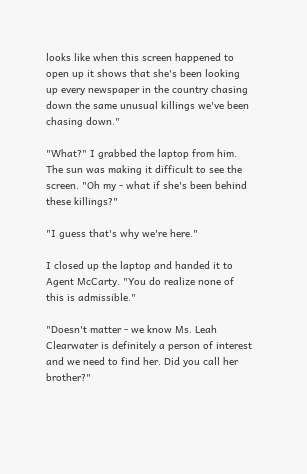looks like when this screen happened to open up it shows that she's been looking up every newspaper in the country chasing down the same unusual killings we've been chasing down."

"What?" I grabbed the laptop from him. The sun was making it difficult to see the screen. "Oh my - what if she's been behind these killings?"

"I guess that's why we're here."

I closed up the laptop and handed it to Agent McCarty. "You do realize none of this is admissible."

"Doesn't matter - we know Ms. Leah Clearwater is definitely a person of interest and we need to find her. Did you call her brother?"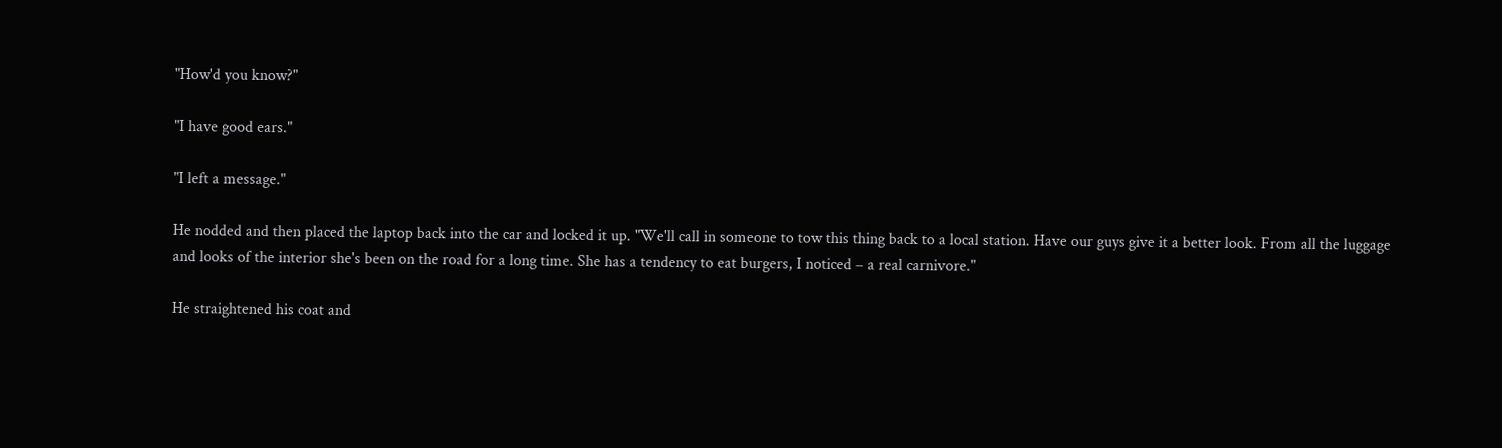"How'd you know?"

"I have good ears."

"I left a message."

He nodded and then placed the laptop back into the car and locked it up. "We'll call in someone to tow this thing back to a local station. Have our guys give it a better look. From all the luggage and looks of the interior she's been on the road for a long time. She has a tendency to eat burgers, I noticed – a real carnivore."

He straightened his coat and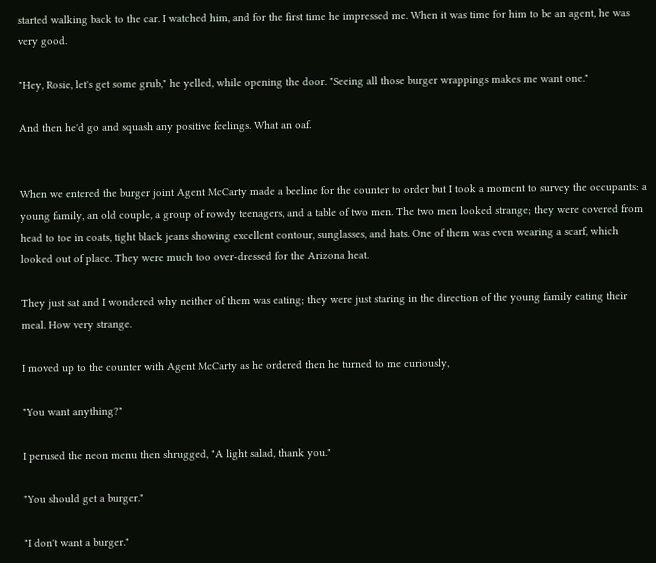started walking back to the car. I watched him, and for the first time he impressed me. When it was time for him to be an agent, he was very good.

"Hey, Rosie, let's get some grub," he yelled, while opening the door. "Seeing all those burger wrappings makes me want one."

And then he'd go and squash any positive feelings. What an oaf.


When we entered the burger joint Agent McCarty made a beeline for the counter to order but I took a moment to survey the occupants: a young family, an old couple, a group of rowdy teenagers, and a table of two men. The two men looked strange; they were covered from head to toe in coats, tight black jeans showing excellent contour, sunglasses, and hats. One of them was even wearing a scarf, which looked out of place. They were much too over-dressed for the Arizona heat.

They just sat and I wondered why neither of them was eating; they were just staring in the direction of the young family eating their meal. How very strange.

I moved up to the counter with Agent McCarty as he ordered then he turned to me curiously,

"You want anything?"

I perused the neon menu then shrugged, "A light salad, thank you."

"You should get a burger."

"I don't want a burger."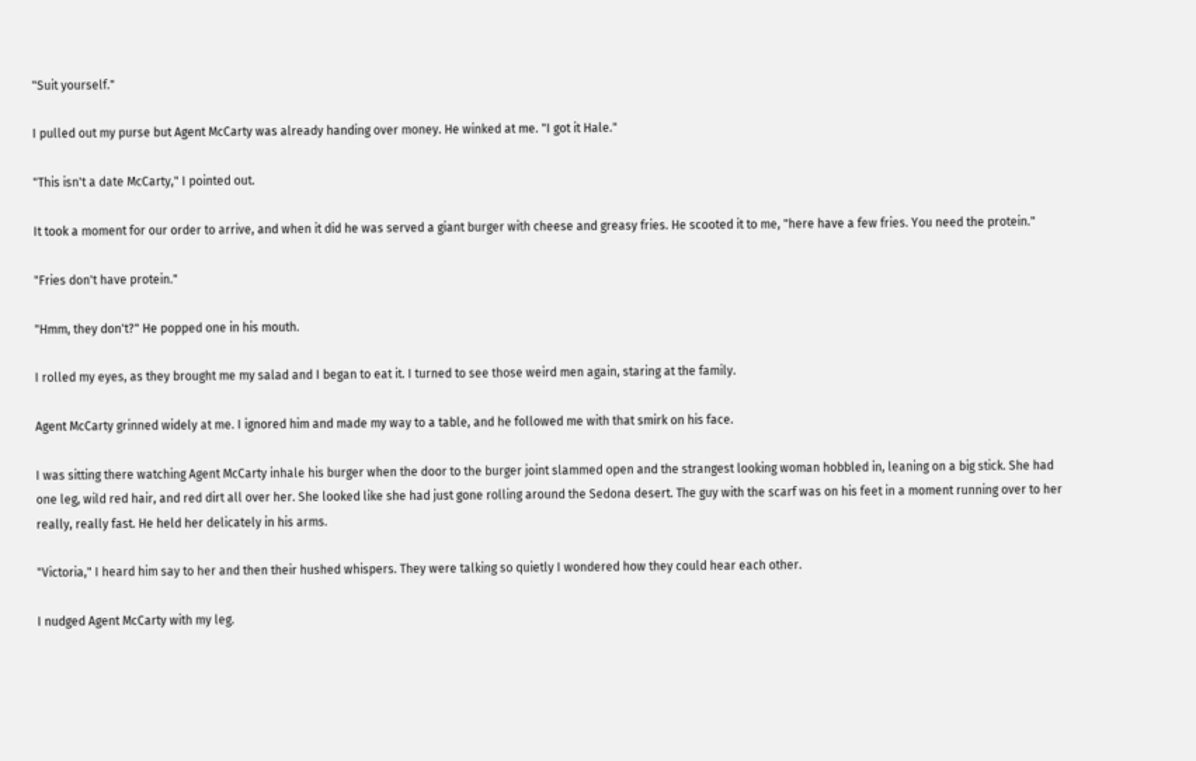"Suit yourself."

I pulled out my purse but Agent McCarty was already handing over money. He winked at me. "I got it Hale."

"This isn't a date McCarty," I pointed out.

It took a moment for our order to arrive, and when it did he was served a giant burger with cheese and greasy fries. He scooted it to me, "here have a few fries. You need the protein."

"Fries don't have protein."

"Hmm, they don't?" He popped one in his mouth.

I rolled my eyes, as they brought me my salad and I began to eat it. I turned to see those weird men again, staring at the family.

Agent McCarty grinned widely at me. I ignored him and made my way to a table, and he followed me with that smirk on his face.

I was sitting there watching Agent McCarty inhale his burger when the door to the burger joint slammed open and the strangest looking woman hobbled in, leaning on a big stick. She had one leg, wild red hair, and red dirt all over her. She looked like she had just gone rolling around the Sedona desert. The guy with the scarf was on his feet in a moment running over to her really, really fast. He held her delicately in his arms.

"Victoria," I heard him say to her and then their hushed whispers. They were talking so quietly I wondered how they could hear each other.

I nudged Agent McCarty with my leg.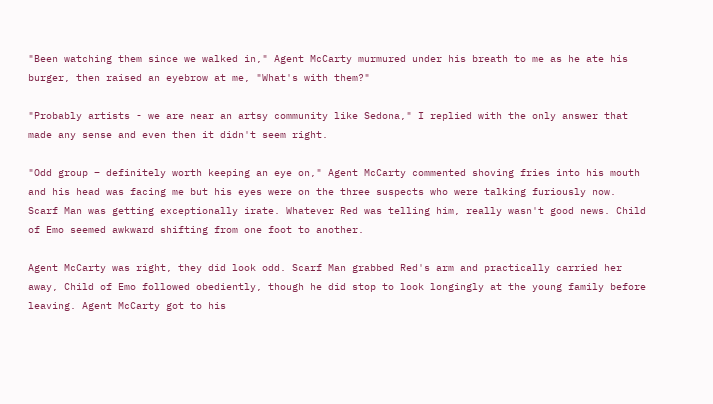"Been watching them since we walked in," Agent McCarty murmured under his breath to me as he ate his burger, then raised an eyebrow at me, "What's with them?"

"Probably artists - we are near an artsy community like Sedona," I replied with the only answer that made any sense and even then it didn't seem right.

"Odd group – definitely worth keeping an eye on," Agent McCarty commented shoving fries into his mouth and his head was facing me but his eyes were on the three suspects who were talking furiously now. Scarf Man was getting exceptionally irate. Whatever Red was telling him, really wasn't good news. Child of Emo seemed awkward shifting from one foot to another.

Agent McCarty was right, they did look odd. Scarf Man grabbed Red's arm and practically carried her away, Child of Emo followed obediently, though he did stop to look longingly at the young family before leaving. Agent McCarty got to his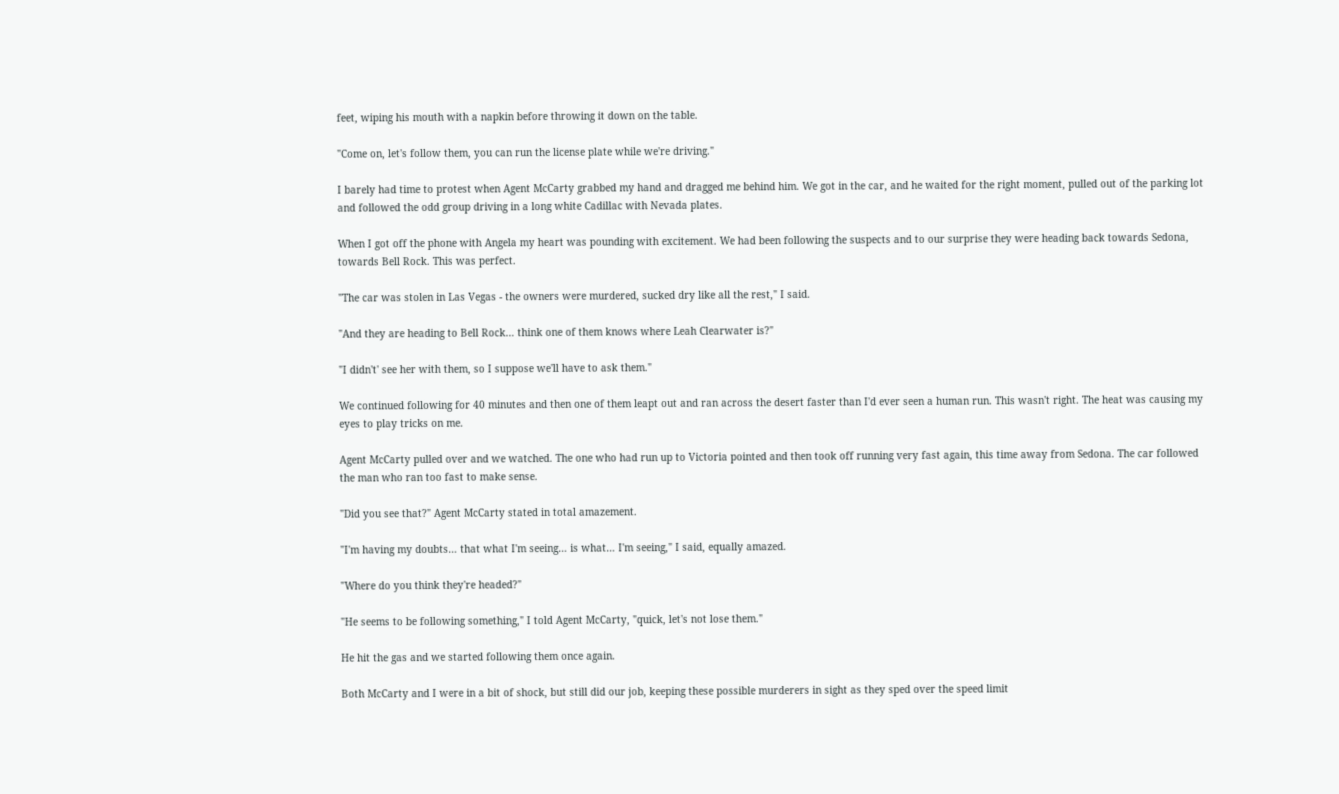feet, wiping his mouth with a napkin before throwing it down on the table.

"Come on, let's follow them, you can run the license plate while we're driving."

I barely had time to protest when Agent McCarty grabbed my hand and dragged me behind him. We got in the car, and he waited for the right moment, pulled out of the parking lot and followed the odd group driving in a long white Cadillac with Nevada plates.

When I got off the phone with Angela my heart was pounding with excitement. We had been following the suspects and to our surprise they were heading back towards Sedona, towards Bell Rock. This was perfect.

"The car was stolen in Las Vegas - the owners were murdered, sucked dry like all the rest," I said.

"And they are heading to Bell Rock… think one of them knows where Leah Clearwater is?"

"I didn't' see her with them, so I suppose we'll have to ask them."

We continued following for 40 minutes and then one of them leapt out and ran across the desert faster than I'd ever seen a human run. This wasn't right. The heat was causing my eyes to play tricks on me.

Agent McCarty pulled over and we watched. The one who had run up to Victoria pointed and then took off running very fast again, this time away from Sedona. The car followed the man who ran too fast to make sense.

"Did you see that?" Agent McCarty stated in total amazement.

"I'm having my doubts… that what I'm seeing… is what… I'm seeing," I said, equally amazed.

"Where do you think they're headed?"

"He seems to be following something," I told Agent McCarty, "quick, let's not lose them."

He hit the gas and we started following them once again.

Both McCarty and I were in a bit of shock, but still did our job, keeping these possible murderers in sight as they sped over the speed limit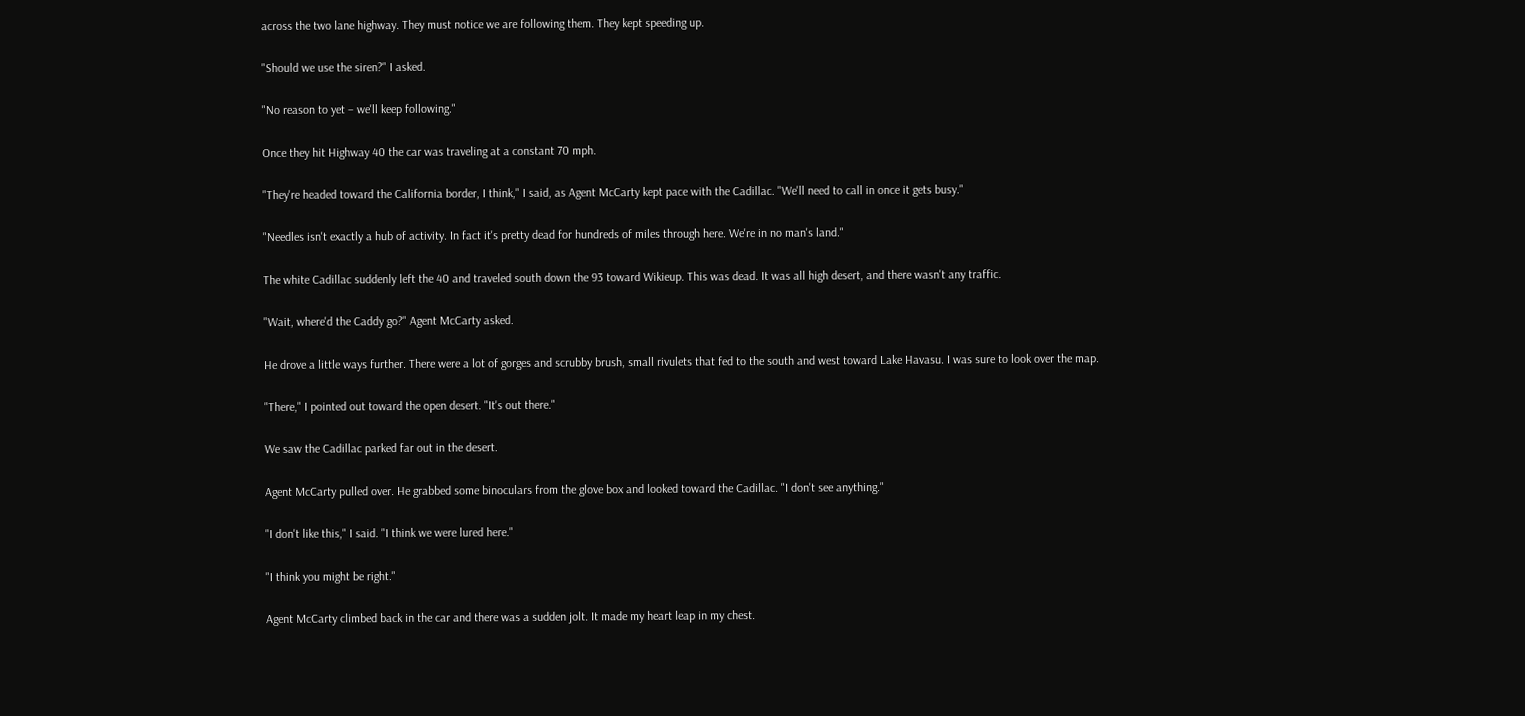across the two lane highway. They must notice we are following them. They kept speeding up.

"Should we use the siren?" I asked.

"No reason to yet – we'll keep following."

Once they hit Highway 40 the car was traveling at a constant 70 mph.

"They're headed toward the California border, I think," I said, as Agent McCarty kept pace with the Cadillac. "We'll need to call in once it gets busy."

"Needles isn't exactly a hub of activity. In fact it's pretty dead for hundreds of miles through here. We're in no man's land."

The white Cadillac suddenly left the 40 and traveled south down the 93 toward Wikieup. This was dead. It was all high desert, and there wasn't any traffic.

"Wait, where'd the Caddy go?" Agent McCarty asked.

He drove a little ways further. There were a lot of gorges and scrubby brush, small rivulets that fed to the south and west toward Lake Havasu. I was sure to look over the map.

"There," I pointed out toward the open desert. "It's out there."

We saw the Cadillac parked far out in the desert.

Agent McCarty pulled over. He grabbed some binoculars from the glove box and looked toward the Cadillac. "I don't see anything."

"I don't like this," I said. "I think we were lured here."

"I think you might be right."

Agent McCarty climbed back in the car and there was a sudden jolt. It made my heart leap in my chest.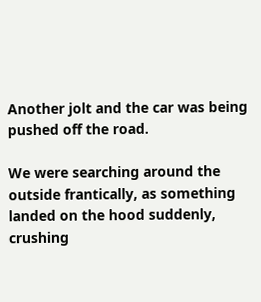Another jolt and the car was being pushed off the road.

We were searching around the outside frantically, as something landed on the hood suddenly, crushing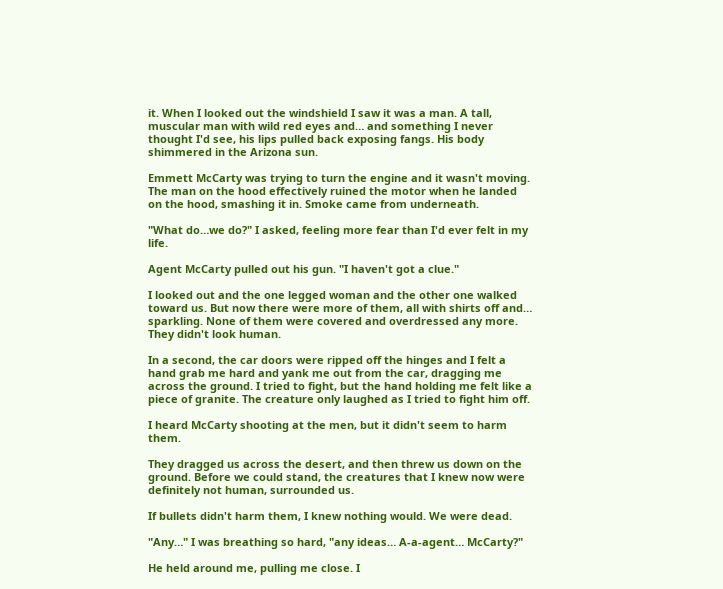it. When I looked out the windshield I saw it was a man. A tall, muscular man with wild red eyes and… and something I never thought I'd see, his lips pulled back exposing fangs. His body shimmered in the Arizona sun.

Emmett McCarty was trying to turn the engine and it wasn't moving. The man on the hood effectively ruined the motor when he landed on the hood, smashing it in. Smoke came from underneath.

"What do…we do?" I asked, feeling more fear than I'd ever felt in my life.

Agent McCarty pulled out his gun. "I haven't got a clue."

I looked out and the one legged woman and the other one walked toward us. But now there were more of them, all with shirts off and… sparkling. None of them were covered and overdressed any more. They didn't look human.

In a second, the car doors were ripped off the hinges and I felt a hand grab me hard and yank me out from the car, dragging me across the ground. I tried to fight, but the hand holding me felt like a piece of granite. The creature only laughed as I tried to fight him off.

I heard McCarty shooting at the men, but it didn't seem to harm them.

They dragged us across the desert, and then threw us down on the ground. Before we could stand, the creatures that I knew now were definitely not human, surrounded us.

If bullets didn't harm them, I knew nothing would. We were dead.

"Any…" I was breathing so hard, "any ideas… A-a-agent… McCarty?"

He held around me, pulling me close. I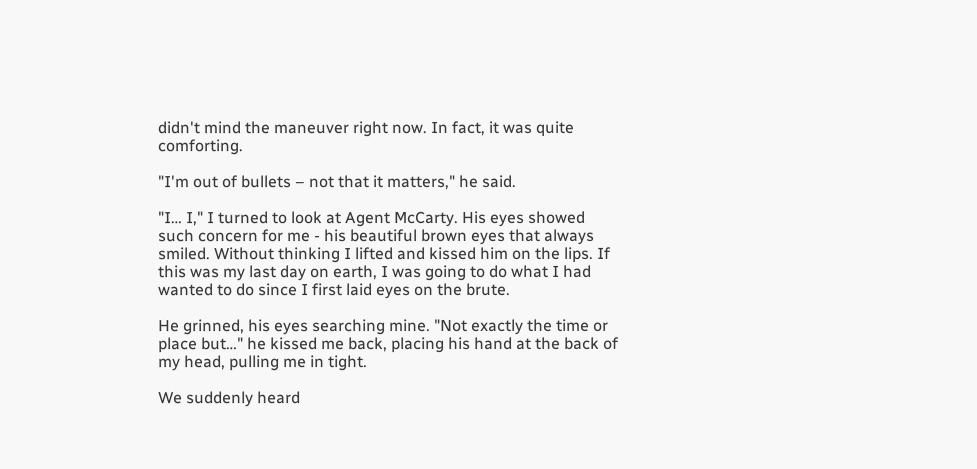didn't mind the maneuver right now. In fact, it was quite comforting.

"I'm out of bullets – not that it matters," he said.

"I… I," I turned to look at Agent McCarty. His eyes showed such concern for me - his beautiful brown eyes that always smiled. Without thinking I lifted and kissed him on the lips. If this was my last day on earth, I was going to do what I had wanted to do since I first laid eyes on the brute.

He grinned, his eyes searching mine. "Not exactly the time or place but…" he kissed me back, placing his hand at the back of my head, pulling me in tight.

We suddenly heard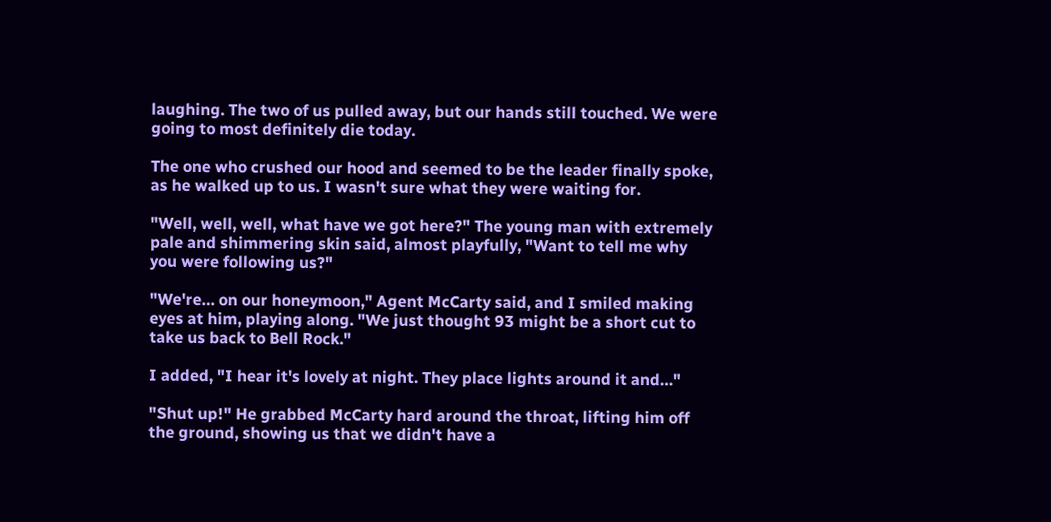laughing. The two of us pulled away, but our hands still touched. We were going to most definitely die today.

The one who crushed our hood and seemed to be the leader finally spoke, as he walked up to us. I wasn't sure what they were waiting for.

"Well, well, well, what have we got here?" The young man with extremely pale and shimmering skin said, almost playfully, "Want to tell me why you were following us?"

"We're… on our honeymoon," Agent McCarty said, and I smiled making eyes at him, playing along. "We just thought 93 might be a short cut to take us back to Bell Rock."

I added, "I hear it's lovely at night. They place lights around it and…"

"Shut up!" He grabbed McCarty hard around the throat, lifting him off the ground, showing us that we didn't have a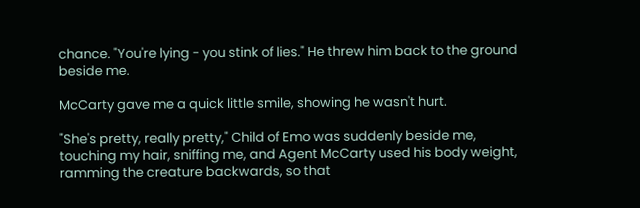chance. "You're lying - you stink of lies." He threw him back to the ground beside me.

McCarty gave me a quick little smile, showing he wasn't hurt.

"She's pretty, really pretty," Child of Emo was suddenly beside me, touching my hair, sniffing me, and Agent McCarty used his body weight, ramming the creature backwards, so that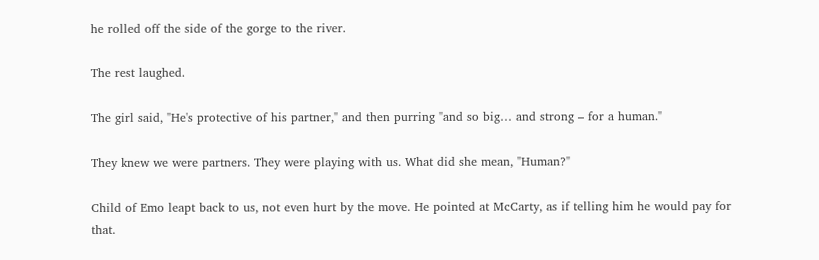he rolled off the side of the gorge to the river.

The rest laughed.

The girl said, "He's protective of his partner," and then purring "and so big… and strong – for a human."

They knew we were partners. They were playing with us. What did she mean, "Human?"

Child of Emo leapt back to us, not even hurt by the move. He pointed at McCarty, as if telling him he would pay for that.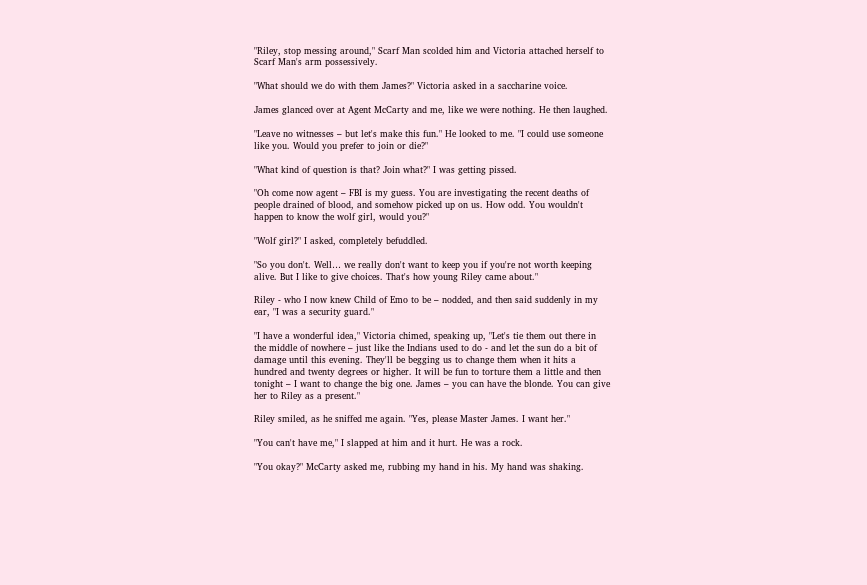"Riley, stop messing around," Scarf Man scolded him and Victoria attached herself to Scarf Man's arm possessively.

"What should we do with them James?" Victoria asked in a saccharine voice.

James glanced over at Agent McCarty and me, like we were nothing. He then laughed.

"Leave no witnesses – but let's make this fun." He looked to me. "I could use someone like you. Would you prefer to join or die?"

"What kind of question is that? Join what?" I was getting pissed.

"Oh come now agent – FBI is my guess. You are investigating the recent deaths of people drained of blood, and somehow picked up on us. How odd. You wouldn't happen to know the wolf girl, would you?"

"Wolf girl?" I asked, completely befuddled.

"So you don't. Well… we really don't want to keep you if you're not worth keeping alive. But I like to give choices. That's how young Riley came about."

Riley - who I now knew Child of Emo to be – nodded, and then said suddenly in my ear, "I was a security guard."

"I have a wonderful idea," Victoria chimed, speaking up, "Let's tie them out there in the middle of nowhere – just like the Indians used to do - and let the sun do a bit of damage until this evening. They'll be begging us to change them when it hits a hundred and twenty degrees or higher. It will be fun to torture them a little and then tonight – I want to change the big one. James – you can have the blonde. You can give her to Riley as a present."

Riley smiled, as he sniffed me again. "Yes, please Master James. I want her."

"You can't have me," I slapped at him and it hurt. He was a rock.

"You okay?" McCarty asked me, rubbing my hand in his. My hand was shaking.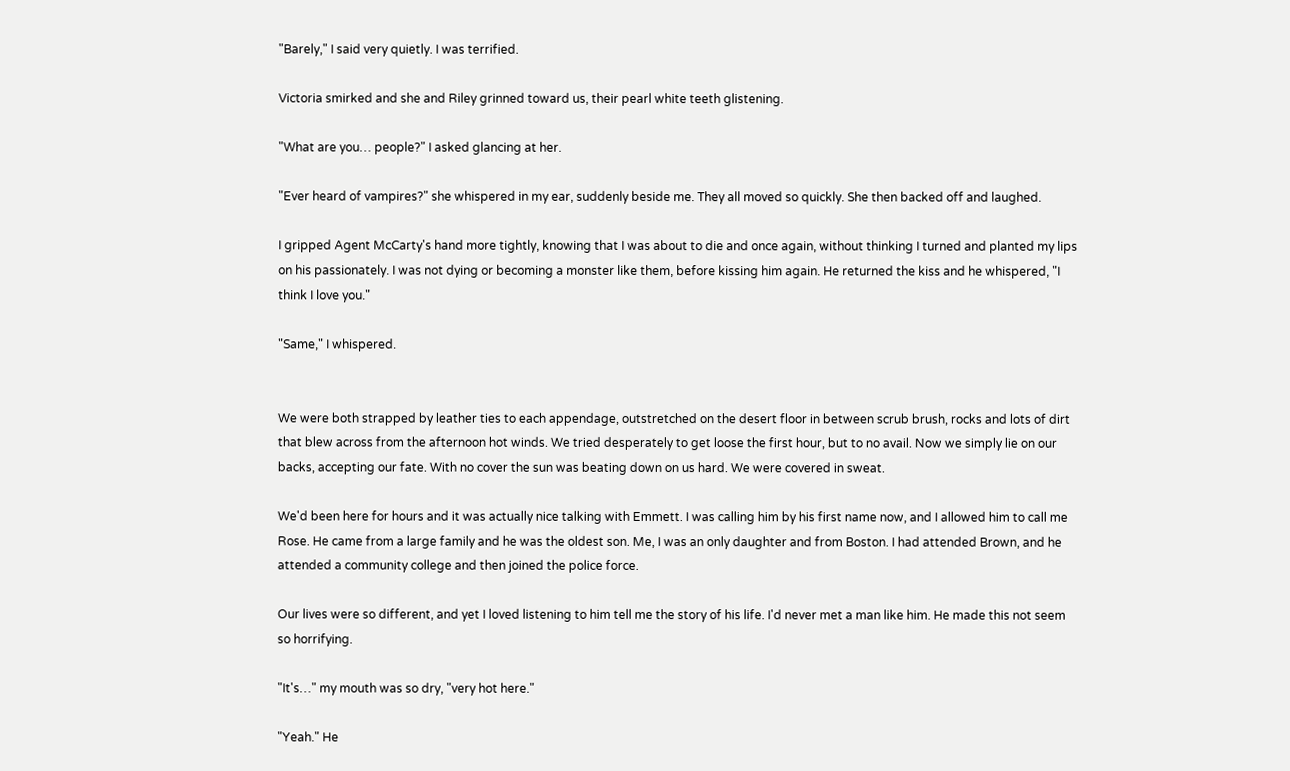"Barely," I said very quietly. I was terrified.

Victoria smirked and she and Riley grinned toward us, their pearl white teeth glistening.

"What are you… people?" I asked glancing at her.

"Ever heard of vampires?" she whispered in my ear, suddenly beside me. They all moved so quickly. She then backed off and laughed.

I gripped Agent McCarty's hand more tightly, knowing that I was about to die and once again, without thinking I turned and planted my lips on his passionately. I was not dying or becoming a monster like them, before kissing him again. He returned the kiss and he whispered, "I think I love you."

"Same," I whispered.


We were both strapped by leather ties to each appendage, outstretched on the desert floor in between scrub brush, rocks and lots of dirt that blew across from the afternoon hot winds. We tried desperately to get loose the first hour, but to no avail. Now we simply lie on our backs, accepting our fate. With no cover the sun was beating down on us hard. We were covered in sweat.

We'd been here for hours and it was actually nice talking with Emmett. I was calling him by his first name now, and I allowed him to call me Rose. He came from a large family and he was the oldest son. Me, I was an only daughter and from Boston. I had attended Brown, and he attended a community college and then joined the police force.

Our lives were so different, and yet I loved listening to him tell me the story of his life. I'd never met a man like him. He made this not seem so horrifying.

"It's…" my mouth was so dry, "very hot here."

"Yeah." He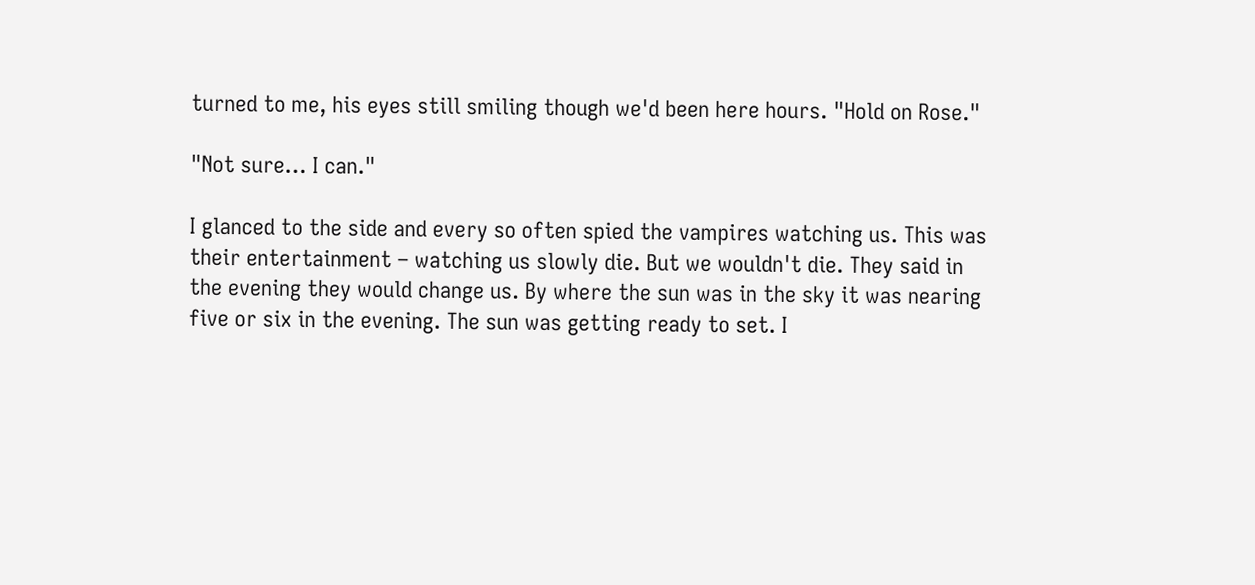turned to me, his eyes still smiling though we'd been here hours. "Hold on Rose."

"Not sure… I can."

I glanced to the side and every so often spied the vampires watching us. This was their entertainment – watching us slowly die. But we wouldn't die. They said in the evening they would change us. By where the sun was in the sky it was nearing five or six in the evening. The sun was getting ready to set. I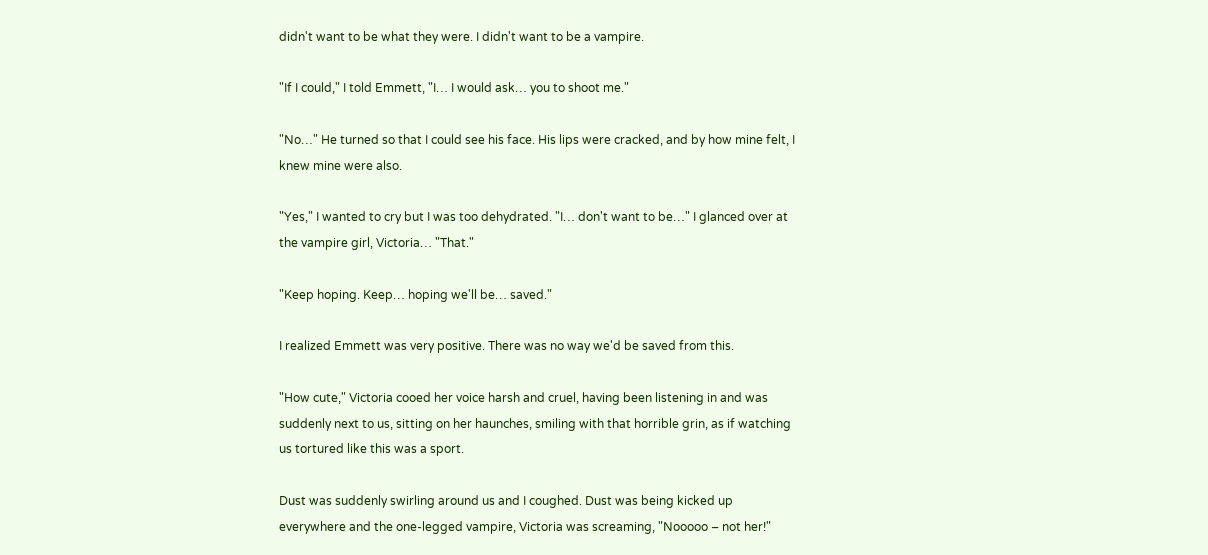didn't want to be what they were. I didn't want to be a vampire.

"If I could," I told Emmett, "I… I would ask… you to shoot me."

"No…" He turned so that I could see his face. His lips were cracked, and by how mine felt, I knew mine were also.

"Yes," I wanted to cry but I was too dehydrated. "I… don't want to be…" I glanced over at the vampire girl, Victoria… "That."

"Keep hoping. Keep… hoping we'll be… saved."

I realized Emmett was very positive. There was no way we'd be saved from this.

"How cute," Victoria cooed her voice harsh and cruel, having been listening in and was suddenly next to us, sitting on her haunches, smiling with that horrible grin, as if watching us tortured like this was a sport.

Dust was suddenly swirling around us and I coughed. Dust was being kicked up everywhere and the one-legged vampire, Victoria was screaming, "Nooooo – not her!"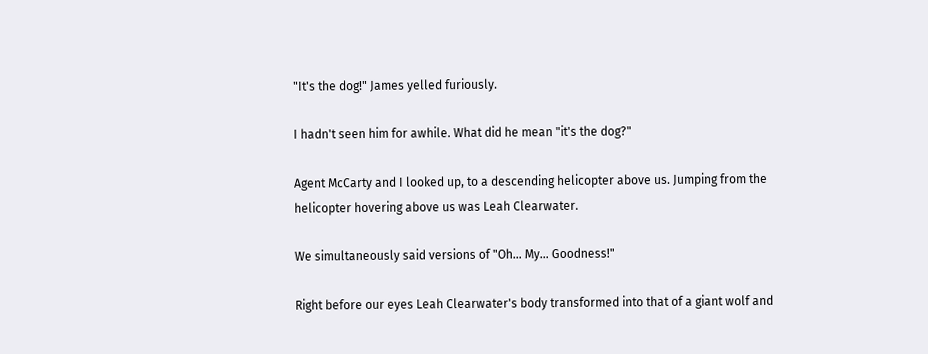"It's the dog!" James yelled furiously.

I hadn't seen him for awhile. What did he mean "it's the dog?"

Agent McCarty and I looked up, to a descending helicopter above us. Jumping from the helicopter hovering above us was Leah Clearwater.

We simultaneously said versions of "Oh… My… Goodness!"

Right before our eyes Leah Clearwater's body transformed into that of a giant wolf and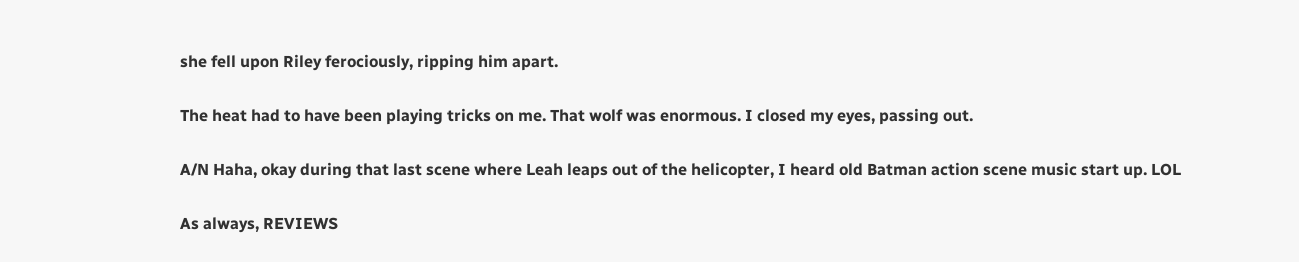she fell upon Riley ferociously, ripping him apart.

The heat had to have been playing tricks on me. That wolf was enormous. I closed my eyes, passing out.

A/N Haha, okay during that last scene where Leah leaps out of the helicopter, I heard old Batman action scene music start up. LOL

As always, REVIEWS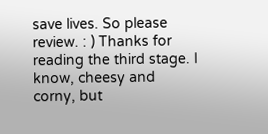save lives. So please review. : ) Thanks for reading the third stage. I know, cheesy and corny, but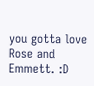you gotta love Rose and Emmett. :D